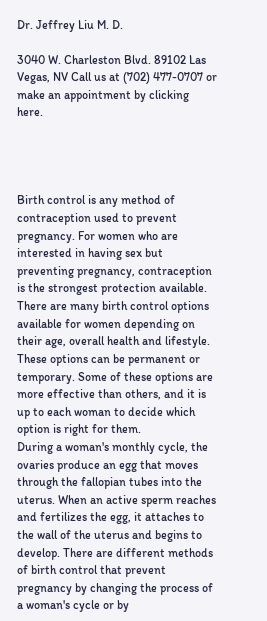Dr. Jeffrey Liu M. D.

3040 W. Charleston Blvd. 89102 Las Vegas, NV Call us at (702) 477-0707 or make an appointment by clicking here.




Birth control is any method of contraception used to prevent pregnancy. For women who are interested in having sex but preventing pregnancy, contraception is the strongest protection available. There are many birth control options available for women depending on their age, overall health and lifestyle. These options can be permanent or temporary. Some of these options are more effective than others, and it is up to each woman to decide which option is right for them.
During a woman's monthly cycle, the ovaries produce an egg that moves through the fallopian tubes into the uterus. When an active sperm reaches and fertilizes the egg, it attaches to the wall of the uterus and begins to develop. There are different methods of birth control that prevent pregnancy by changing the process of a woman's cycle or by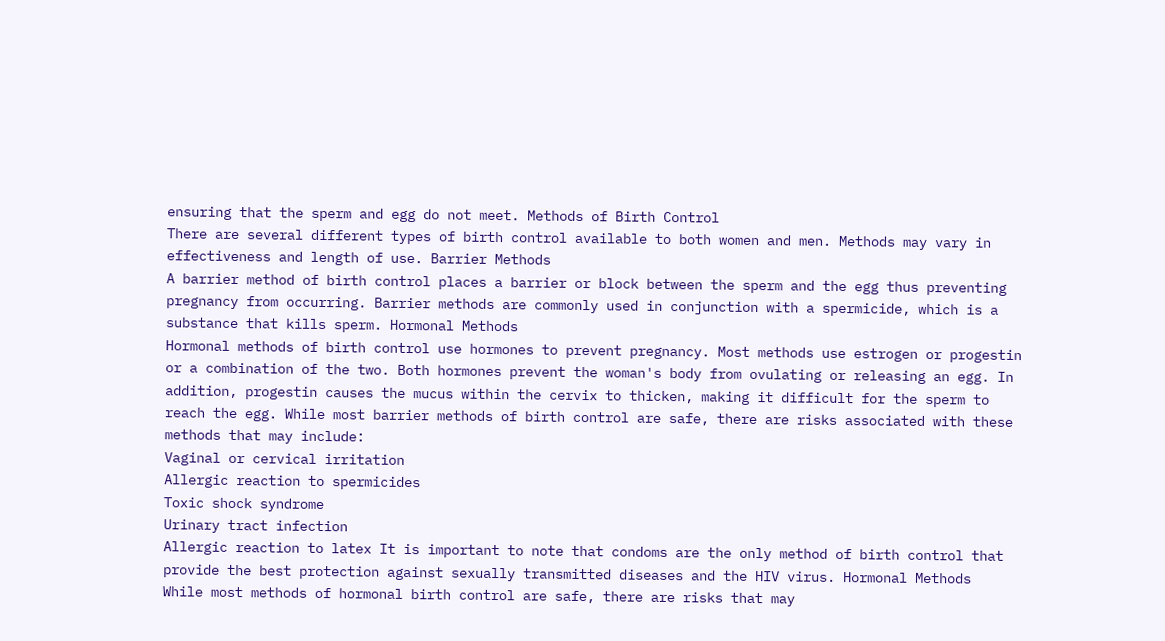ensuring that the sperm and egg do not meet. Methods of Birth Control
There are several different types of birth control available to both women and men. Methods may vary in effectiveness and length of use. Barrier Methods
A barrier method of birth control places a barrier or block between the sperm and the egg thus preventing pregnancy from occurring. Barrier methods are commonly used in conjunction with a spermicide, which is a substance that kills sperm. Hormonal Methods
Hormonal methods of birth control use hormones to prevent pregnancy. Most methods use estrogen or progestin or a combination of the two. Both hormones prevent the woman's body from ovulating or releasing an egg. In addition, progestin causes the mucus within the cervix to thicken, making it difficult for the sperm to reach the egg. While most barrier methods of birth control are safe, there are risks associated with these methods that may include:
Vaginal or cervical irritation
Allergic reaction to spermicides
Toxic shock syndrome
Urinary tract infection
Allergic reaction to latex It is important to note that condoms are the only method of birth control that provide the best protection against sexually transmitted diseases and the HIV virus. Hormonal Methods
While most methods of hormonal birth control are safe, there are risks that may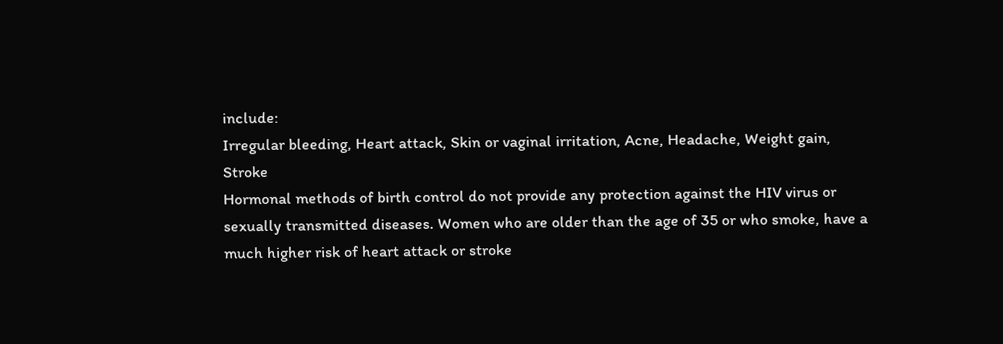include:
Irregular bleeding, Heart attack, Skin or vaginal irritation, Acne, Headache, Weight gain, Stroke
Hormonal methods of birth control do not provide any protection against the HIV virus or sexually transmitted diseases. Women who are older than the age of 35 or who smoke, have a much higher risk of heart attack or stroke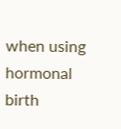when using hormonal birth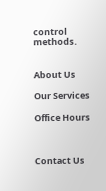control methods.


About Us

Our Services

Office Hours



Contact Us